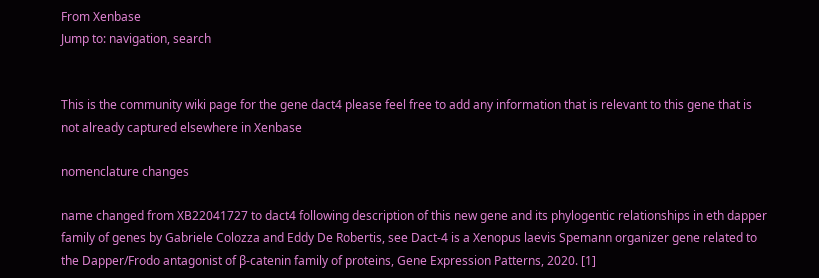From Xenbase
Jump to: navigation, search


This is the community wiki page for the gene dact4 please feel free to add any information that is relevant to this gene that is not already captured elsewhere in Xenbase

nomenclature changes

name changed from XB22041727 to dact4 following description of this new gene and its phylogentic relationships in eth dapper family of genes by Gabriele Colozza and Eddy De Robertis, see Dact-4 is a Xenopus laevis Spemann organizer gene related to the Dapper/Frodo antagonist of β-catenin family of proteins, Gene Expression Patterns, 2020. [1]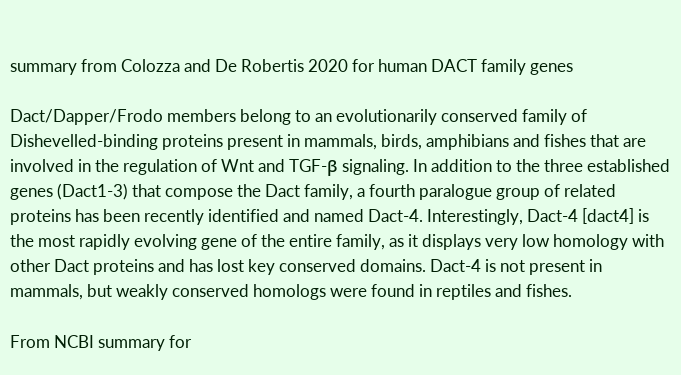summary from Colozza and De Robertis 2020 for human DACT family genes

Dact/Dapper/Frodo members belong to an evolutionarily conserved family of Dishevelled-binding proteins present in mammals, birds, amphibians and fishes that are involved in the regulation of Wnt and TGF-β signaling. In addition to the three established genes (Dact1-3) that compose the Dact family, a fourth paralogue group of related proteins has been recently identified and named Dact-4. Interestingly, Dact-4 [dact4] is the most rapidly evolving gene of the entire family, as it displays very low homology with other Dact proteins and has lost key conserved domains. Dact-4 is not present in mammals, but weakly conserved homologs were found in reptiles and fishes.

From NCBI summary for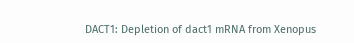DACT1: Depletion of dact1 mRNA from Xenopus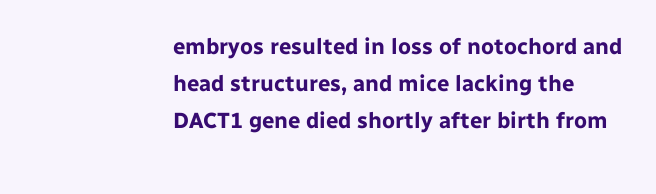embryos resulted in loss of notochord and head structures, and mice lacking the DACT1 gene died shortly after birth from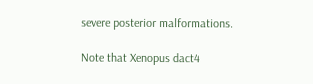severe posterior malformations.

Note that Xenopus dact4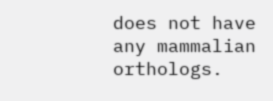does not have any mammalian orthologs.